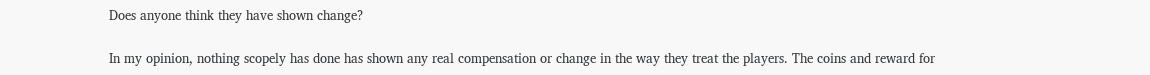Does anyone think they have shown change?

In my opinion, nothing scopely has done has shown any real compensation or change in the way they treat the players. The coins and reward for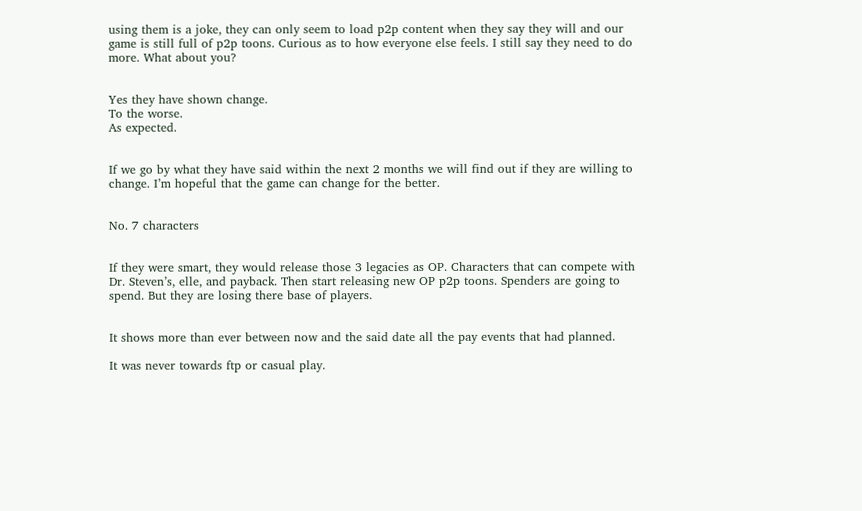using them is a joke, they can only seem to load p2p content when they say they will and our game is still full of p2p toons. Curious as to how everyone else feels. I still say they need to do more. What about you?


Yes they have shown change.
To the worse.
As expected.


If we go by what they have said within the next 2 months we will find out if they are willing to change. I’m hopeful that the game can change for the better.


No. 7 characters


If they were smart, they would release those 3 legacies as OP. Characters that can compete with Dr. Steven’s, elle, and payback. Then start releasing new OP p2p toons. Spenders are going to spend. But they are losing there base of players.


It shows more than ever between now and the said date all the pay events that had planned.

It was never towards ftp or casual play.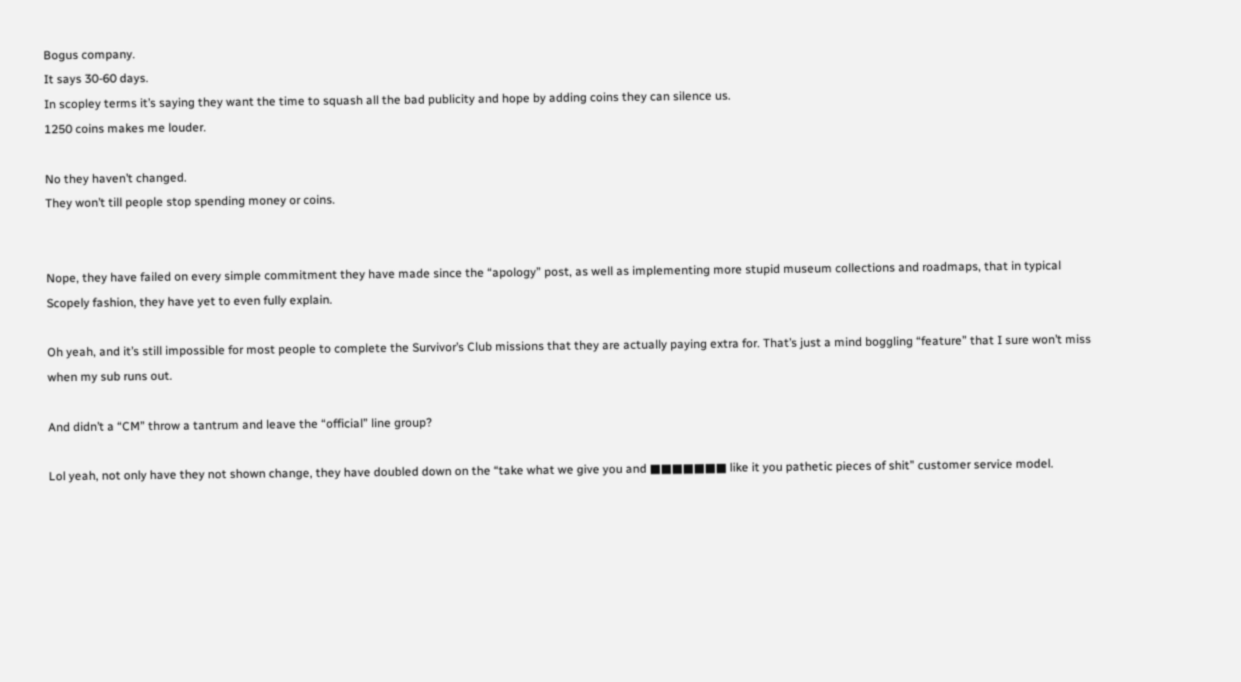Bogus company.
It says 30-60 days.
In scopley terms it’s saying they want the time to squash all the bad publicity and hope by adding coins they can silence us.
1250 coins makes me louder.

No they haven’t changed.
They won’t till people stop spending money or coins.


Nope, they have failed on every simple commitment they have made since the “apology” post, as well as implementing more stupid museum collections and roadmaps, that in typical Scopely fashion, they have yet to even fully explain.

Oh yeah, and it’s still impossible for most people to complete the Survivor’s Club missions that they are actually paying extra for. That’s just a mind boggling “feature” that I sure won’t miss when my sub runs out.

And didn’t a “CM” throw a tantrum and leave the “official” line group?

Lol yeah, not only have they not shown change, they have doubled down on the “take what we give you and ■■■■■■■ like it you pathetic pieces of shit” customer service model.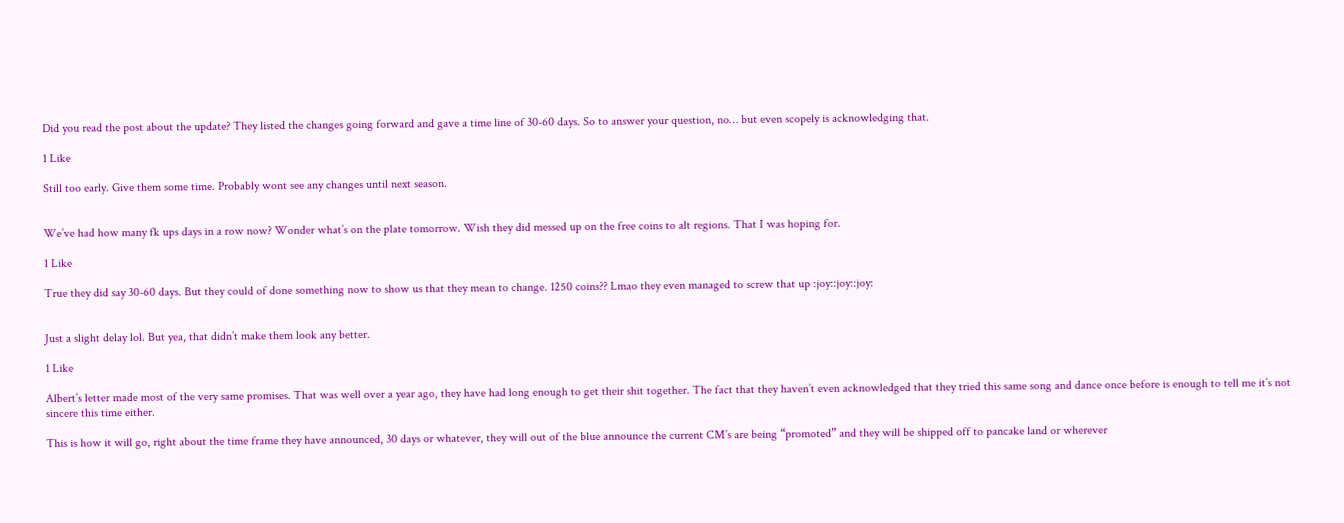Did you read the post about the update? They listed the changes going forward and gave a time line of 30-60 days. So to answer your question, no… but even scopely is acknowledging that.

1 Like

Still too early. Give them some time. Probably wont see any changes until next season.


We’ve had how many fk ups days in a row now? Wonder what’s on the plate tomorrow. Wish they did messed up on the free coins to alt regions. That I was hoping for.

1 Like

True they did say 30-60 days. But they could of done something now to show us that they mean to change. 1250 coins?? Lmao they even managed to screw that up :joy::joy::joy:


Just a slight delay lol. But yea, that didn’t make them look any better.

1 Like

Albert’s letter made most of the very same promises. That was well over a year ago, they have had long enough to get their shit together. The fact that they haven’t even acknowledged that they tried this same song and dance once before is enough to tell me it’s not sincere this time either.

This is how it will go, right about the time frame they have announced, 30 days or whatever, they will out of the blue announce the current CM’s are being “promoted” and they will be shipped off to pancake land or wherever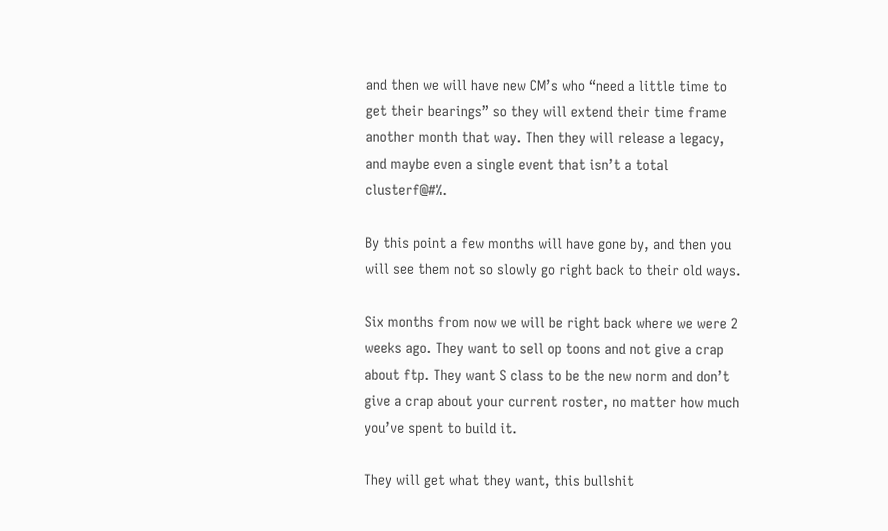and then we will have new CM’s who “need a little time to get their bearings” so they will extend their time frame another month that way. Then they will release a legacy, and maybe even a single event that isn’t a total clusterf@#%.

By this point a few months will have gone by, and then you will see them not so slowly go right back to their old ways.

Six months from now we will be right back where we were 2 weeks ago. They want to sell op toons and not give a crap about ftp. They want S class to be the new norm and don’t give a crap about your current roster, no matter how much you’ve spent to build it.

They will get what they want, this bullshit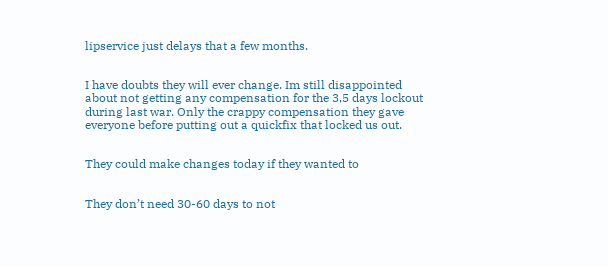lipservice just delays that a few months.


I have doubts they will ever change. Im still disappointed about not getting any compensation for the 3,5 days lockout during last war. Only the crappy compensation they gave everyone before putting out a quickfix that locked us out.


They could make changes today if they wanted to


They don’t need 30-60 days to not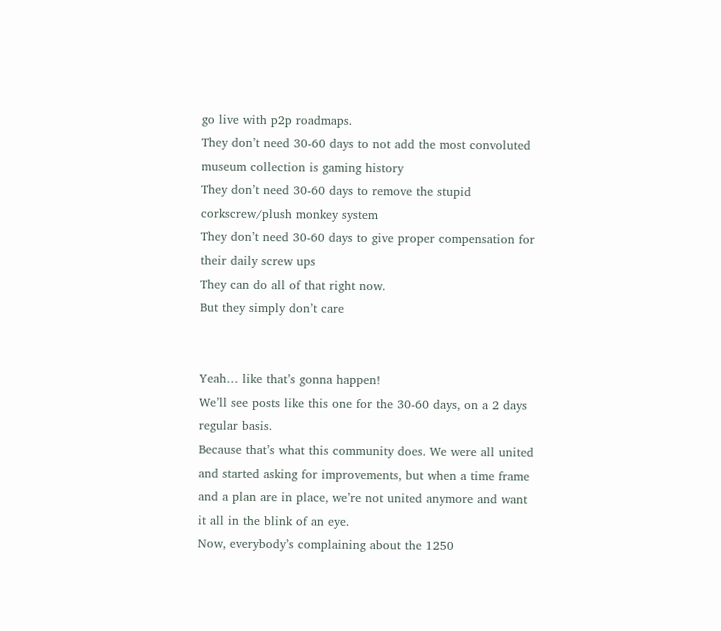go live with p2p roadmaps.
They don’t need 30-60 days to not add the most convoluted museum collection is gaming history
They don’t need 30-60 days to remove the stupid corkscrew/plush monkey system
They don’t need 30-60 days to give proper compensation for their daily screw ups
They can do all of that right now.
But they simply don’t care


Yeah… like that’s gonna happen!
We’ll see posts like this one for the 30-60 days, on a 2 days regular basis.
Because that’s what this community does. We were all united and started asking for improvements, but when a time frame and a plan are in place, we’re not united anymore and want it all in the blink of an eye.
Now, everybody’s complaining about the 1250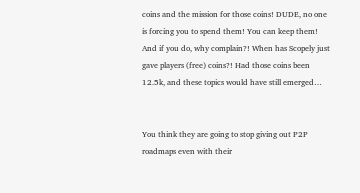coins and the mission for those coins! DUDE, no one is forcing you to spend them! You can keep them! And if you do, why complain?! When has Scopely just gave players (free) coins?! Had those coins been 12.5k, and these topics would have still emerged…


You think they are going to stop giving out P2P roadmaps even with their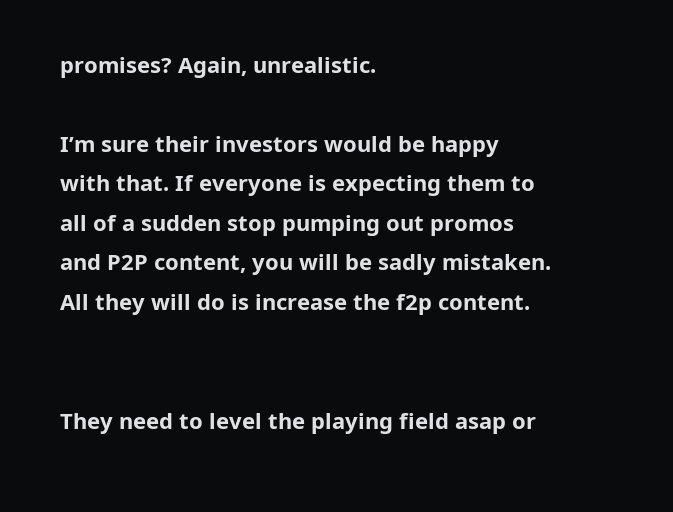promises? Again, unrealistic.

I’m sure their investors would be happy with that. If everyone is expecting them to all of a sudden stop pumping out promos and P2P content, you will be sadly mistaken. All they will do is increase the f2p content.


They need to level the playing field asap or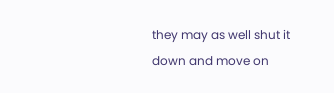they may as well shut it down and move on